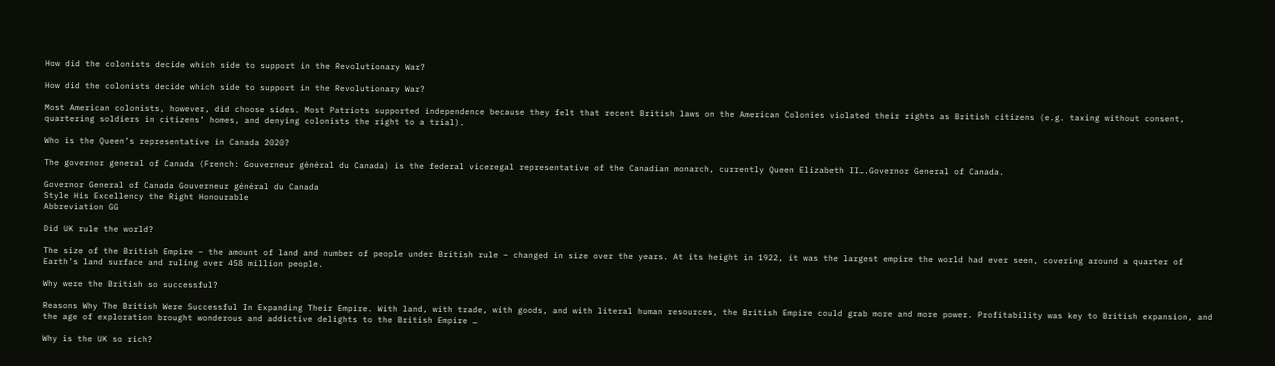How did the colonists decide which side to support in the Revolutionary War?

How did the colonists decide which side to support in the Revolutionary War?

Most American colonists, however, did choose sides. Most Patriots supported independence because they felt that recent British laws on the American Colonies violated their rights as British citizens (e.g. taxing without consent, quartering soldiers in citizens’ homes, and denying colonists the right to a trial).

Who is the Queen’s representative in Canada 2020?

The governor general of Canada (French: Gouverneur général du Canada) is the federal viceregal representative of the Canadian monarch, currently Queen Elizabeth II….Governor General of Canada.

Governor General of Canada Gouverneur général du Canada
Style His Excellency the Right Honourable
Abbreviation GG

Did UK rule the world?

The size of the British Empire – the amount of land and number of people under British rule – changed in size over the years. At its height in 1922, it was the largest empire the world had ever seen, covering around a quarter of Earth’s land surface and ruling over 458 million people.

Why were the British so successful?

Reasons Why The British Were Successful In Expanding Their Empire. With land, with trade, with goods, and with literal human resources, the British Empire could grab more and more power. Profitability was key to British expansion, and the age of exploration brought wonderous and addictive delights to the British Empire …

Why is the UK so rich?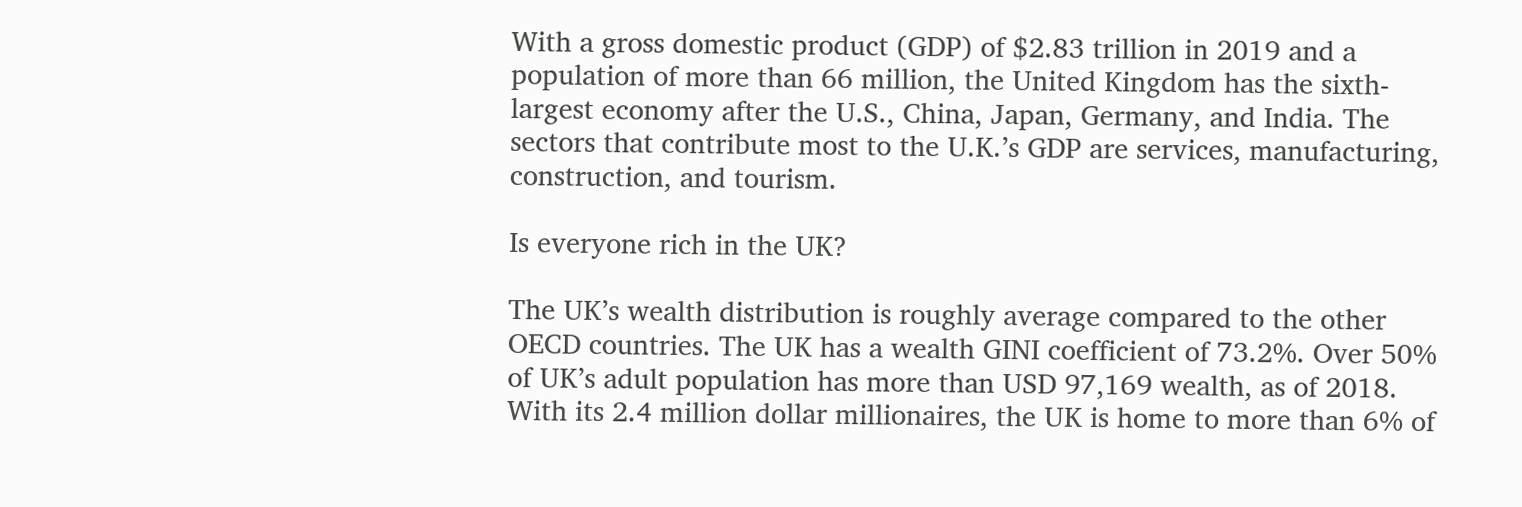With a gross domestic product (GDP) of $2.83 trillion in 2019 and a population of more than 66 million, the United Kingdom has the sixth-largest economy after the U.S., China, Japan, Germany, and India. The sectors that contribute most to the U.K.’s GDP are services, manufacturing, construction, and tourism.

Is everyone rich in the UK?

The UK’s wealth distribution is roughly average compared to the other OECD countries. The UK has a wealth GINI coefficient of 73.2%. Over 50% of UK’s adult population has more than USD 97,169 wealth, as of 2018. With its 2.4 million dollar millionaires, the UK is home to more than 6% of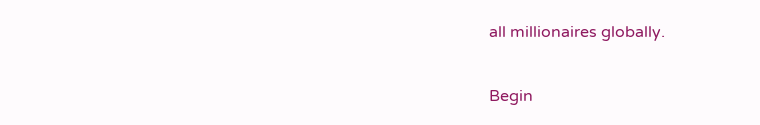all millionaires globally.

Begin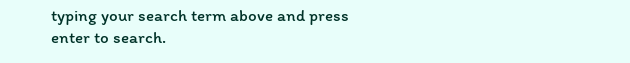typing your search term above and press enter to search.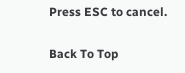Press ESC to cancel.

Back To Top